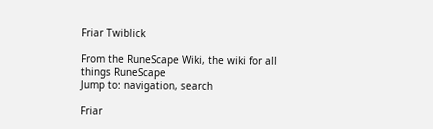Friar Twiblick

From the RuneScape Wiki, the wiki for all things RuneScape
Jump to: navigation, search

Friar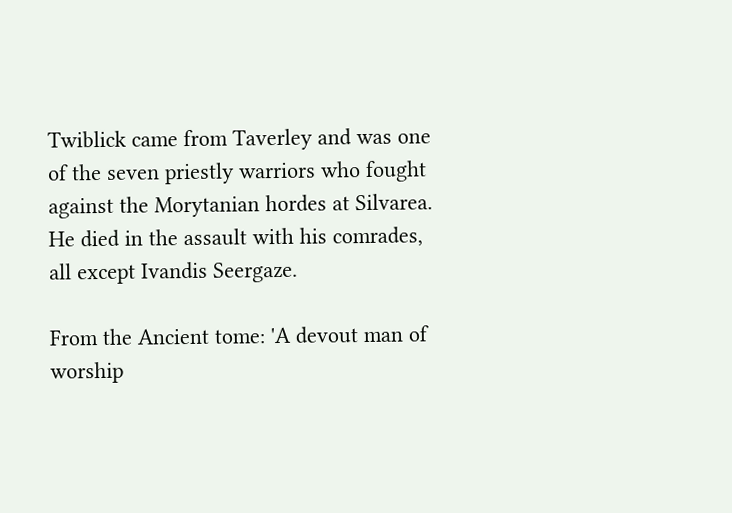Twiblick came from Taverley and was one of the seven priestly warriors who fought against the Morytanian hordes at Silvarea. He died in the assault with his comrades, all except Ivandis Seergaze.

From the Ancient tome: 'A devout man of worship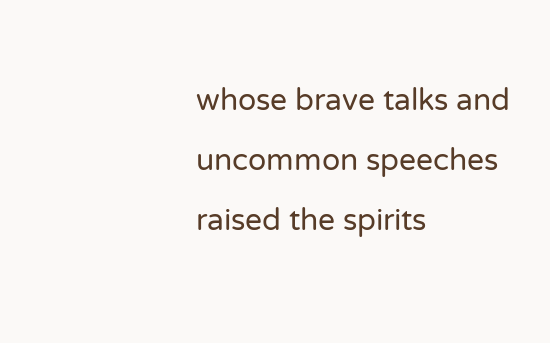whose brave talks and uncommon speeches raised the spirits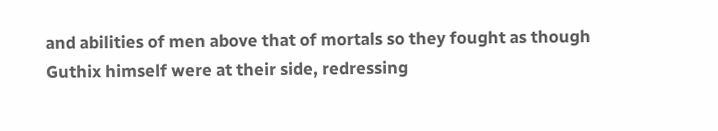and abilities of men above that of mortals so they fought as though Guthix himself were at their side, redressing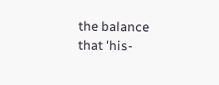the balance that 'his-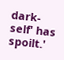dark-self' has spoilt.'